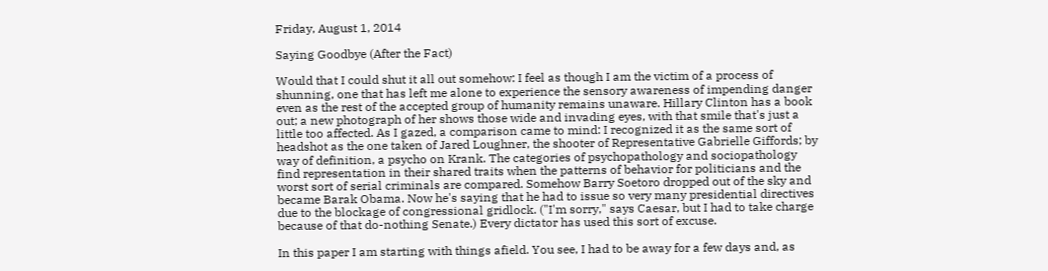Friday, August 1, 2014

Saying Goodbye (After the Fact)

Would that I could shut it all out somehow: I feel as though I am the victim of a process of shunning, one that has left me alone to experience the sensory awareness of impending danger even as the rest of the accepted group of humanity remains unaware. Hillary Clinton has a book out; a new photograph of her shows those wide and invading eyes, with that smile that's just a little too affected. As I gazed, a comparison came to mind: I recognized it as the same sort of headshot as the one taken of Jared Loughner, the shooter of Representative Gabrielle Giffords; by way of definition, a psycho on Krank. The categories of psychopathology and sociopathology find representation in their shared traits when the patterns of behavior for politicians and the worst sort of serial criminals are compared. Somehow Barry Soetoro dropped out of the sky and became Barak Obama. Now he's saying that he had to issue so very many presidential directives due to the blockage of congressional gridlock. ("I'm sorry," says Caesar, but I had to take charge because of that do-nothing Senate.) Every dictator has used this sort of excuse.

In this paper I am starting with things afield. You see, I had to be away for a few days and, as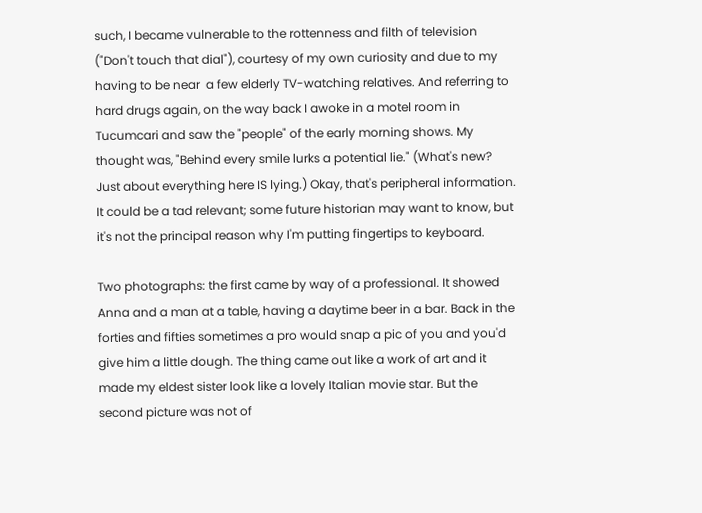such, I became vulnerable to the rottenness and filth of television ("Don't touch that dial"), courtesy of my own curiosity and due to my having to be near  a few elderly TV-watching relatives. And referring to hard drugs again, on the way back I awoke in a motel room in Tucumcari and saw the "people" of the early morning shows. My thought was, "Behind every smile lurks a potential lie." (What's new? Just about everything here IS lying.) Okay, that's peripheral information. It could be a tad relevant; some future historian may want to know, but it's not the principal reason why I'm putting fingertips to keyboard.

Two photographs: the first came by way of a professional. It showed Anna and a man at a table, having a daytime beer in a bar. Back in the forties and fifties sometimes a pro would snap a pic of you and you'd give him a little dough. The thing came out like a work of art and it made my eldest sister look like a lovely Italian movie star. But the second picture was not of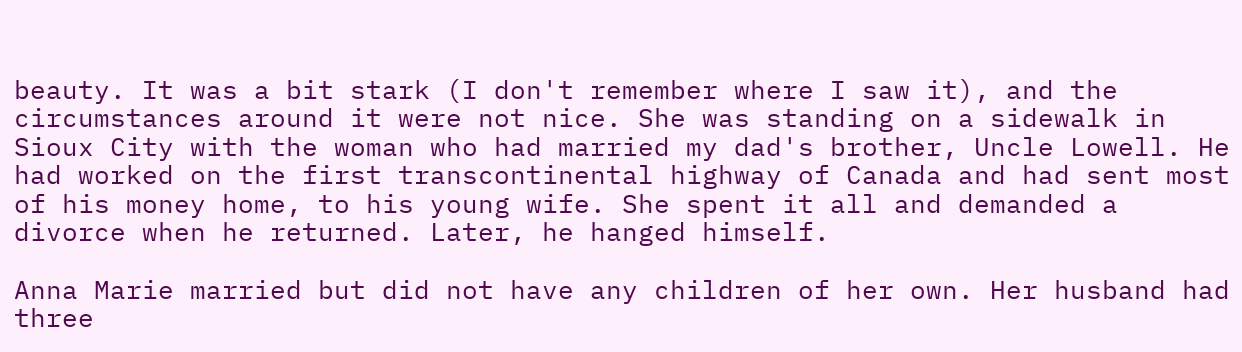beauty. It was a bit stark (I don't remember where I saw it), and the circumstances around it were not nice. She was standing on a sidewalk in Sioux City with the woman who had married my dad's brother, Uncle Lowell. He had worked on the first transcontinental highway of Canada and had sent most of his money home, to his young wife. She spent it all and demanded a divorce when he returned. Later, he hanged himself.

Anna Marie married but did not have any children of her own. Her husband had three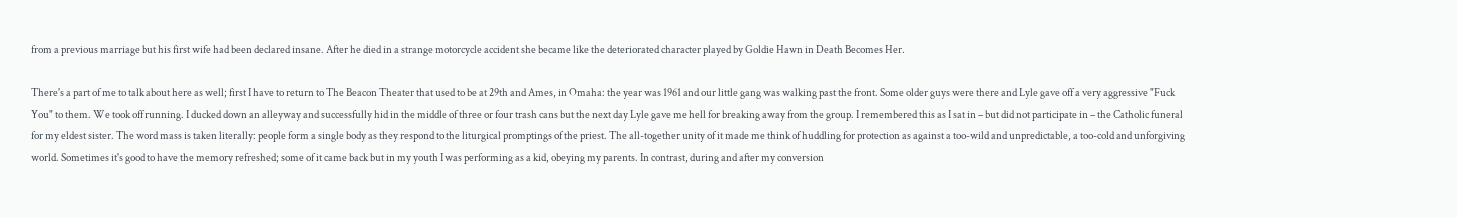from a previous marriage but his first wife had been declared insane. After he died in a strange motorcycle accident she became like the deteriorated character played by Goldie Hawn in Death Becomes Her.

There's a part of me to talk about here as well; first I have to return to The Beacon Theater that used to be at 29th and Ames, in Omaha: the year was 1961 and our little gang was walking past the front. Some older guys were there and Lyle gave off a very aggressive "Fuck You" to them. We took off running. I ducked down an alleyway and successfully hid in the middle of three or four trash cans but the next day Lyle gave me hell for breaking away from the group. I remembered this as I sat in – but did not participate in – the Catholic funeral for my eldest sister. The word mass is taken literally: people form a single body as they respond to the liturgical promptings of the priest. The all-together unity of it made me think of huddling for protection as against a too-wild and unpredictable, a too-cold and unforgiving world. Sometimes it's good to have the memory refreshed; some of it came back but in my youth I was performing as a kid, obeying my parents. In contrast, during and after my conversion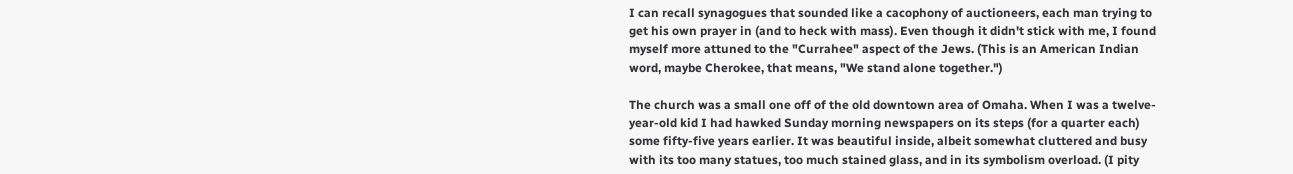I can recall synagogues that sounded like a cacophony of auctioneers, each man trying to get his own prayer in (and to heck with mass). Even though it didn't stick with me, I found myself more attuned to the "Currahee" aspect of the Jews. (This is an American Indian word, maybe Cherokee, that means, "We stand alone together.")

The church was a small one off of the old downtown area of Omaha. When I was a twelve-year-old kid I had hawked Sunday morning newspapers on its steps (for a quarter each) some fifty-five years earlier. It was beautiful inside, albeit somewhat cluttered and busy with its too many statues, too much stained glass, and in its symbolism overload. (I pity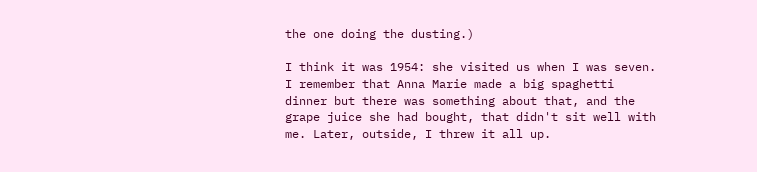the one doing the dusting.)

I think it was 1954: she visited us when I was seven. I remember that Anna Marie made a big spaghetti dinner but there was something about that, and the grape juice she had bought, that didn't sit well with me. Later, outside, I threw it all up.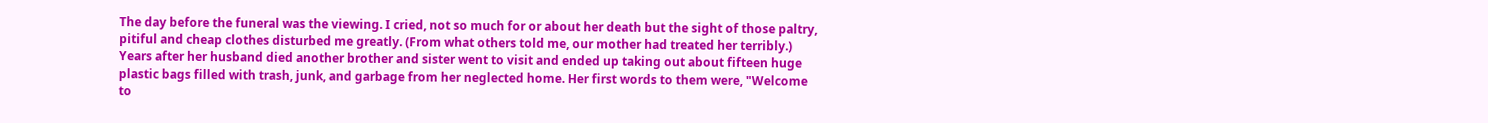The day before the funeral was the viewing. I cried, not so much for or about her death but the sight of those paltry, pitiful and cheap clothes disturbed me greatly. (From what others told me, our mother had treated her terribly.) Years after her husband died another brother and sister went to visit and ended up taking out about fifteen huge plastic bags filled with trash, junk, and garbage from her neglected home. Her first words to them were, "Welcome to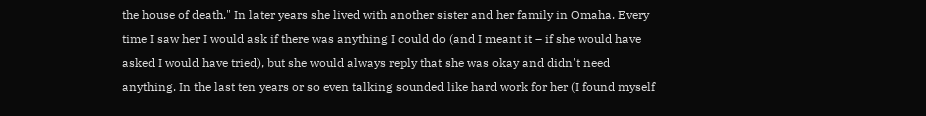the house of death." In later years she lived with another sister and her family in Omaha. Every time I saw her I would ask if there was anything I could do (and I meant it – if she would have asked I would have tried), but she would always reply that she was okay and didn't need anything. In the last ten years or so even talking sounded like hard work for her (I found myself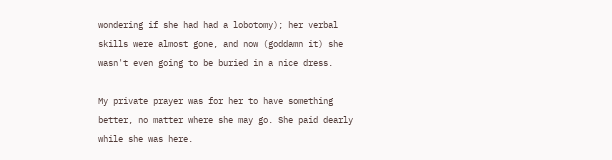wondering if she had had a lobotomy); her verbal skills were almost gone, and now (goddamn it) she wasn't even going to be buried in a nice dress.

My private prayer was for her to have something better, no matter where she may go. She paid dearly while she was here.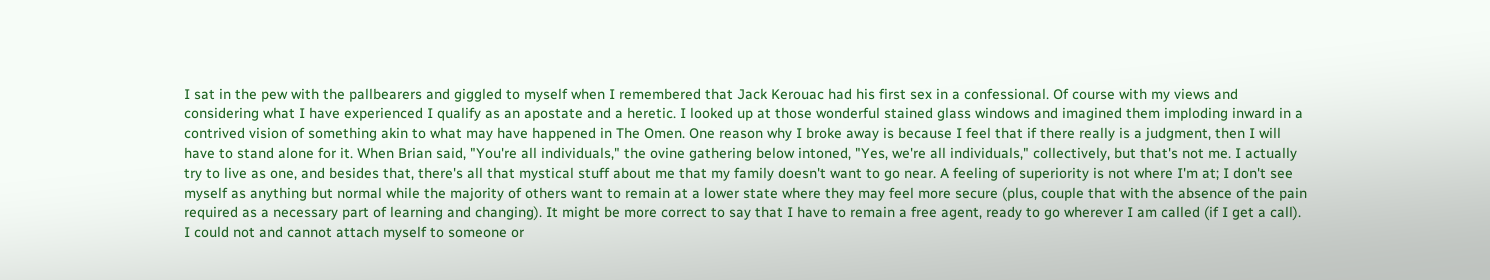I sat in the pew with the pallbearers and giggled to myself when I remembered that Jack Kerouac had his first sex in a confessional. Of course with my views and considering what I have experienced I qualify as an apostate and a heretic. I looked up at those wonderful stained glass windows and imagined them imploding inward in a contrived vision of something akin to what may have happened in The Omen. One reason why I broke away is because I feel that if there really is a judgment, then I will have to stand alone for it. When Brian said, "You're all individuals," the ovine gathering below intoned, "Yes, we're all individuals," collectively, but that's not me. I actually try to live as one, and besides that, there's all that mystical stuff about me that my family doesn't want to go near. A feeling of superiority is not where I'm at; I don't see myself as anything but normal while the majority of others want to remain at a lower state where they may feel more secure (plus, couple that with the absence of the pain required as a necessary part of learning and changing). It might be more correct to say that I have to remain a free agent, ready to go wherever I am called (if I get a call). I could not and cannot attach myself to someone or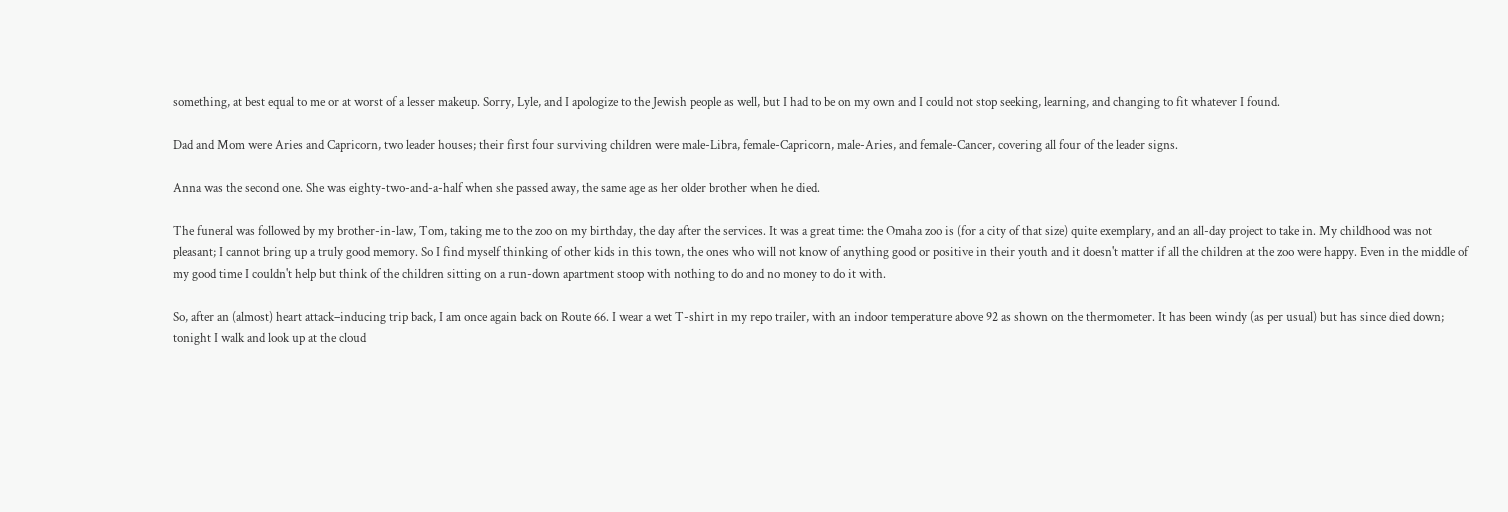something, at best equal to me or at worst of a lesser makeup. Sorry, Lyle, and I apologize to the Jewish people as well, but I had to be on my own and I could not stop seeking, learning, and changing to fit whatever I found.

Dad and Mom were Aries and Capricorn, two leader houses; their first four surviving children were male-Libra, female-Capricorn, male-Aries, and female-Cancer, covering all four of the leader signs.

Anna was the second one. She was eighty-two-and-a-half when she passed away, the same age as her older brother when he died.

The funeral was followed by my brother-in-law, Tom, taking me to the zoo on my birthday, the day after the services. It was a great time: the Omaha zoo is (for a city of that size) quite exemplary, and an all-day project to take in. My childhood was not pleasant; I cannot bring up a truly good memory. So I find myself thinking of other kids in this town, the ones who will not know of anything good or positive in their youth and it doesn't matter if all the children at the zoo were happy. Even in the middle of my good time I couldn't help but think of the children sitting on a run-down apartment stoop with nothing to do and no money to do it with.

So, after an (almost) heart attack–inducing trip back, I am once again back on Route 66. I wear a wet T-shirt in my repo trailer, with an indoor temperature above 92 as shown on the thermometer. It has been windy (as per usual) but has since died down; tonight I walk and look up at the cloud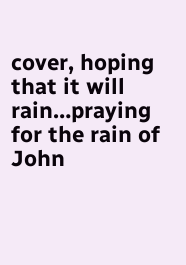cover, hoping that it will rain…praying for the rain of John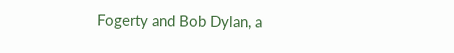Fogerty and Bob Dylan, a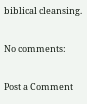biblical cleansing.

No comments:

Post a Comment